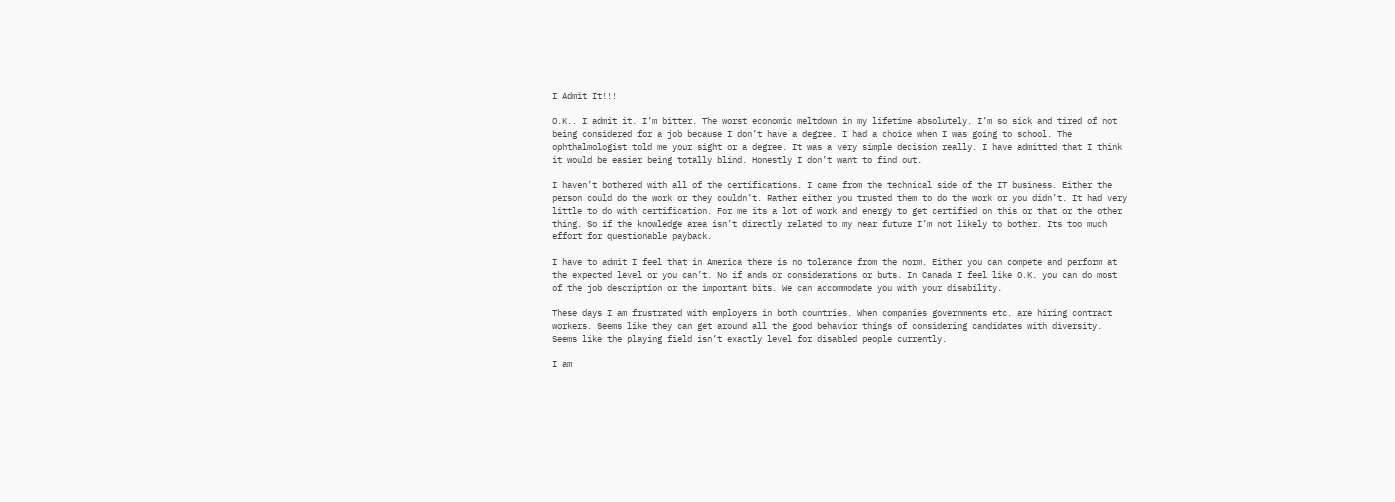I Admit It!!!

O.K.. I admit it. I’m bitter. The worst economic meltdown in my lifetime absolutely. I’m so sick and tired of not being considered for a job because I don’t have a degree. I had a choice when I was going to school. The ophthalmologist told me your sight or a degree. It was a very simple decision really. I have admitted that I think it would be easier being totally blind. Honestly I don’t want to find out.

I haven’t bothered with all of the certifications. I came from the technical side of the IT business. Either the person could do the work or they couldn’t. Rather either you trusted them to do the work or you didn’t. It had very little to do with certification. For me its a lot of work and energy to get certified on this or that or the other thing. So if the knowledge area isn’t directly related to my near future I’m not likely to bother. Its too much effort for questionable payback.

I have to admit I feel that in America there is no tolerance from the norm. Either you can compete and perform at the expected level or you can’t. No if ands or considerations or buts. In Canada I feel like O.K. you can do most of the job description or the important bits. We can accommodate you with your disability.

These days I am frustrated with employers in both countries. When companies governments etc. are hiring contract workers. Seems like they can get around all the good behavior things of considering candidates with diversity. Seems like the playing field isn’t exactly level for disabled people currently.

I am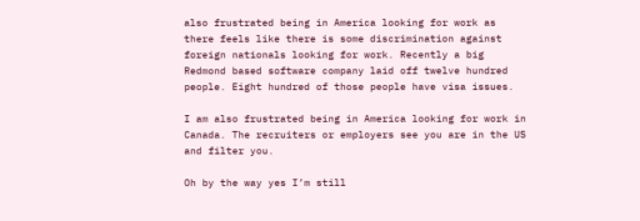also frustrated being in America looking for work as there feels like there is some discrimination against foreign nationals looking for work. Recently a big Redmond based software company laid off twelve hundred people. Eight hundred of those people have visa issues.

I am also frustrated being in America looking for work in Canada. The recruiters or employers see you are in the US and filter you.

Oh by the way yes I’m still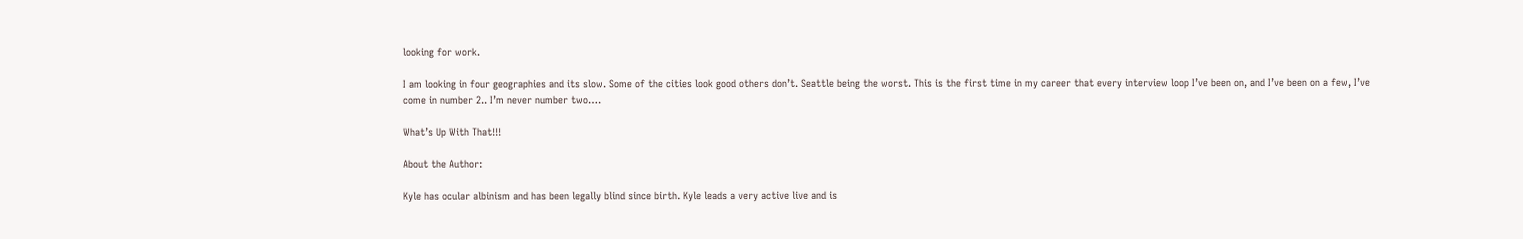looking for work.

I am looking in four geographies and its slow. Some of the cities look good others don’t. Seattle being the worst. This is the first time in my career that every interview loop I’ve been on, and I’ve been on a few, I’ve come in number 2.. I’m never number two….

What’s Up With That!!!

About the Author:

Kyle has ocular albinism and has been legally blind since birth. Kyle leads a very active live and is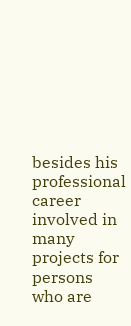besides his professional career involved in many projects for persons who are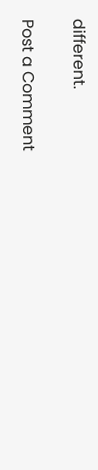different.

Post a Comment